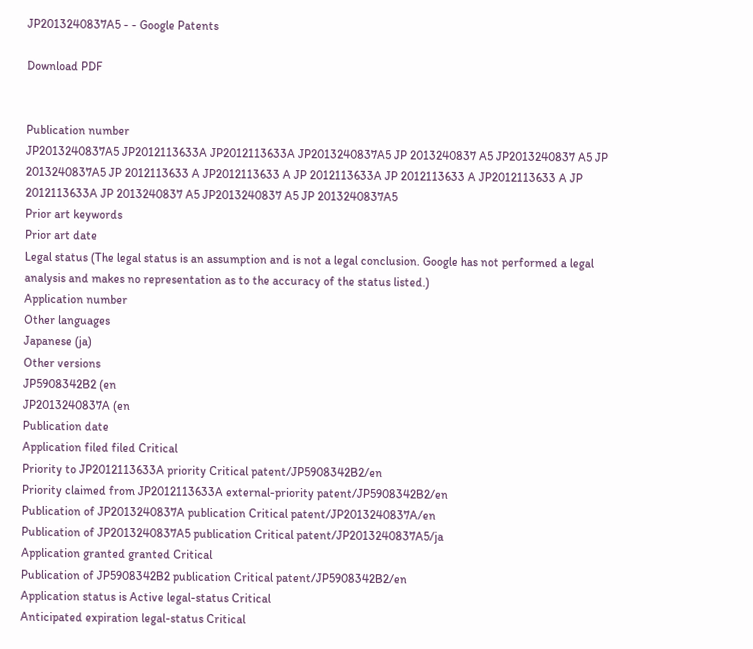JP2013240837A5 - - Google Patents

Download PDF


Publication number
JP2013240837A5 JP2012113633A JP2012113633A JP2013240837A5 JP 2013240837 A5 JP2013240837 A5 JP 2013240837A5 JP 2012113633 A JP2012113633 A JP 2012113633A JP 2012113633 A JP2012113633 A JP 2012113633A JP 2013240837 A5 JP2013240837 A5 JP 2013240837A5
Prior art keywords
Prior art date
Legal status (The legal status is an assumption and is not a legal conclusion. Google has not performed a legal analysis and makes no representation as to the accuracy of the status listed.)
Application number
Other languages
Japanese (ja)
Other versions
JP5908342B2 (en
JP2013240837A (en
Publication date
Application filed filed Critical
Priority to JP2012113633A priority Critical patent/JP5908342B2/en
Priority claimed from JP2012113633A external-priority patent/JP5908342B2/en
Publication of JP2013240837A publication Critical patent/JP2013240837A/en
Publication of JP2013240837A5 publication Critical patent/JP2013240837A5/ja
Application granted granted Critical
Publication of JP5908342B2 publication Critical patent/JP5908342B2/en
Application status is Active legal-status Critical
Anticipated expiration legal-status Critical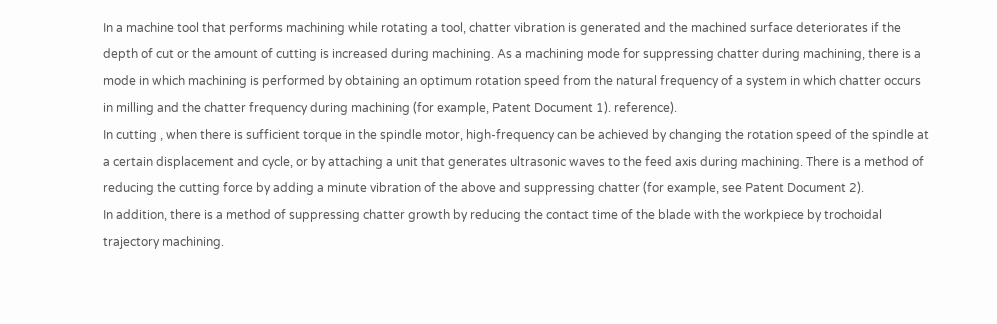In a machine tool that performs machining while rotating a tool, chatter vibration is generated and the machined surface deteriorates if the depth of cut or the amount of cutting is increased during machining. As a machining mode for suppressing chatter during machining, there is a mode in which machining is performed by obtaining an optimum rotation speed from the natural frequency of a system in which chatter occurs in milling and the chatter frequency during machining (for example, Patent Document 1). reference).
In cutting , when there is sufficient torque in the spindle motor, high-frequency can be achieved by changing the rotation speed of the spindle at a certain displacement and cycle, or by attaching a unit that generates ultrasonic waves to the feed axis during machining. There is a method of reducing the cutting force by adding a minute vibration of the above and suppressing chatter (for example, see Patent Document 2).
In addition, there is a method of suppressing chatter growth by reducing the contact time of the blade with the workpiece by trochoidal trajectory machining.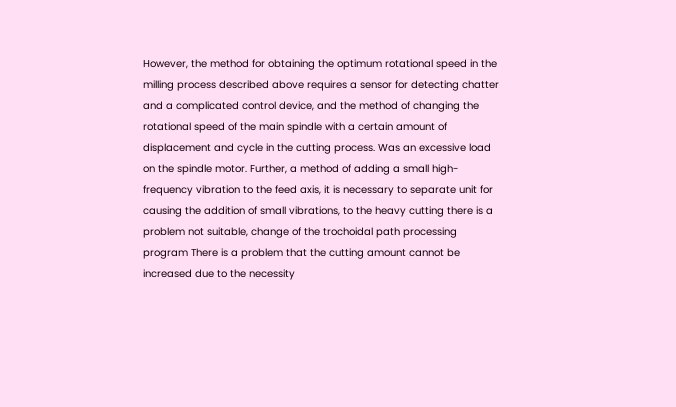However, the method for obtaining the optimum rotational speed in the milling process described above requires a sensor for detecting chatter and a complicated control device, and the method of changing the rotational speed of the main spindle with a certain amount of displacement and cycle in the cutting process. Was an excessive load on the spindle motor. Further, a method of adding a small high-frequency vibration to the feed axis, it is necessary to separate unit for causing the addition of small vibrations, to the heavy cutting there is a problem not suitable, change of the trochoidal path processing program There is a problem that the cutting amount cannot be increased due to the necessity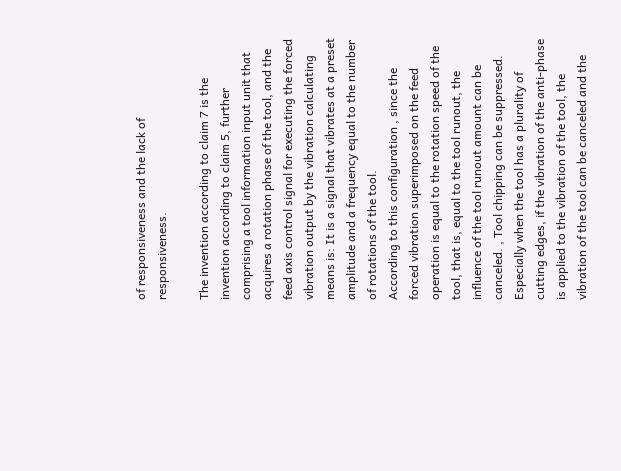of responsiveness and the lack of responsiveness.

The invention according to claim 7 is the invention according to claim 5, further comprising a tool information input unit that acquires a rotation phase of the tool, and the feed axis control signal for executing the forced vibration output by the vibration calculating means is: It is a signal that vibrates at a preset amplitude and a frequency equal to the number of rotations of the tool.
According to this configuration , since the forced vibration superimposed on the feed operation is equal to the rotation speed of the tool, that is, equal to the tool runout, the influence of the tool runout amount can be canceled. , Tool chipping can be suppressed. Especially when the tool has a plurality of cutting edges, if the vibration of the anti-phase is applied to the vibration of the tool, the vibration of the tool can be canceled and the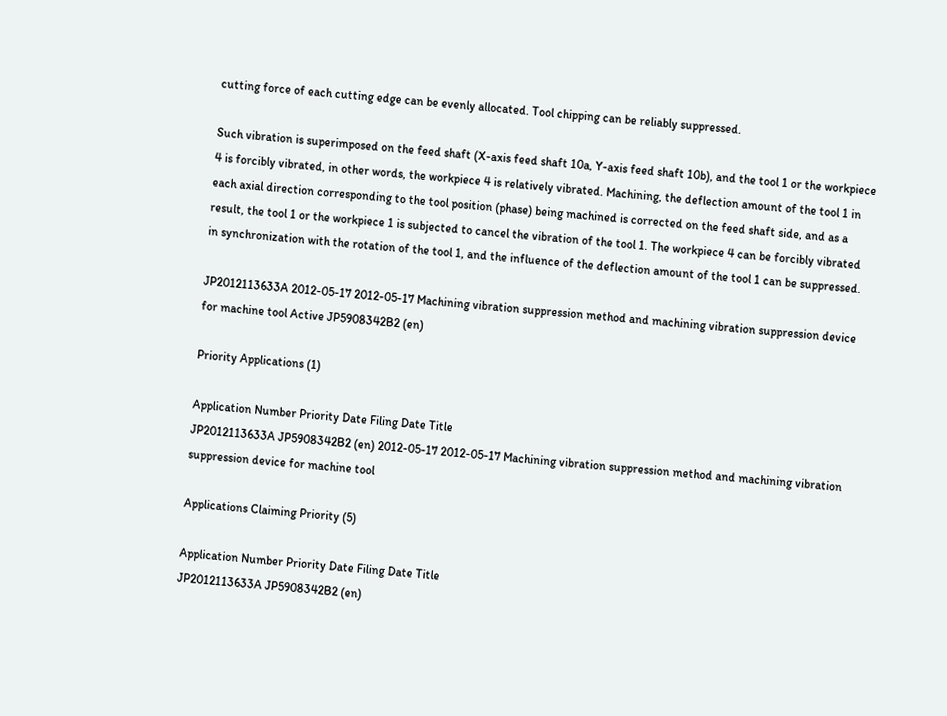cutting force of each cutting edge can be evenly allocated. Tool chipping can be reliably suppressed.

Such vibration is superimposed on the feed shaft (X-axis feed shaft 10a, Y-axis feed shaft 10b), and the tool 1 or the workpiece 4 is forcibly vibrated, in other words, the workpiece 4 is relatively vibrated. Machining, the deflection amount of the tool 1 in each axial direction corresponding to the tool position (phase) being machined is corrected on the feed shaft side, and as a result, the tool 1 or the workpiece 1 is subjected to cancel the vibration of the tool 1. The workpiece 4 can be forcibly vibrated in synchronization with the rotation of the tool 1, and the influence of the deflection amount of the tool 1 can be suppressed.

JP2012113633A 2012-05-17 2012-05-17 Machining vibration suppression method and machining vibration suppression device for machine tool Active JP5908342B2 (en)

Priority Applications (1)

Application Number Priority Date Filing Date Title
JP2012113633A JP5908342B2 (en) 2012-05-17 2012-05-17 Machining vibration suppression method and machining vibration suppression device for machine tool

Applications Claiming Priority (5)

Application Number Priority Date Filing Date Title
JP2012113633A JP5908342B2 (en)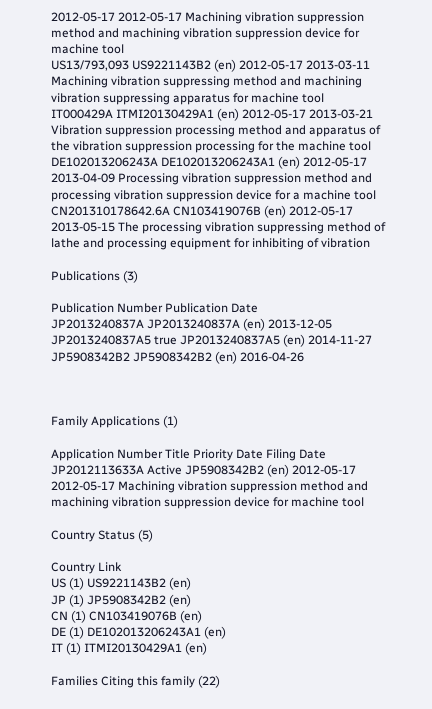2012-05-17 2012-05-17 Machining vibration suppression method and machining vibration suppression device for machine tool
US13/793,093 US9221143B2 (en) 2012-05-17 2013-03-11 Machining vibration suppressing method and machining vibration suppressing apparatus for machine tool
IT000429A ITMI20130429A1 (en) 2012-05-17 2013-03-21 Vibration suppression processing method and apparatus of the vibration suppression processing for the machine tool
DE102013206243A DE102013206243A1 (en) 2012-05-17 2013-04-09 Processing vibration suppression method and processing vibration suppression device for a machine tool
CN201310178642.6A CN103419076B (en) 2012-05-17 2013-05-15 The processing vibration suppressing method of lathe and processing equipment for inhibiting of vibration

Publications (3)

Publication Number Publication Date
JP2013240837A JP2013240837A (en) 2013-12-05
JP2013240837A5 true JP2013240837A5 (en) 2014-11-27
JP5908342B2 JP5908342B2 (en) 2016-04-26



Family Applications (1)

Application Number Title Priority Date Filing Date
JP2012113633A Active JP5908342B2 (en) 2012-05-17 2012-05-17 Machining vibration suppression method and machining vibration suppression device for machine tool

Country Status (5)

Country Link
US (1) US9221143B2 (en)
JP (1) JP5908342B2 (en)
CN (1) CN103419076B (en)
DE (1) DE102013206243A1 (en)
IT (1) ITMI20130429A1 (en)

Families Citing this family (22)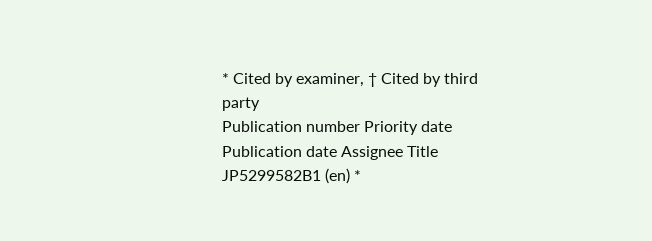* Cited by examiner, † Cited by third party
Publication number Priority date Publication date Assignee Title
JP5299582B1 (en) *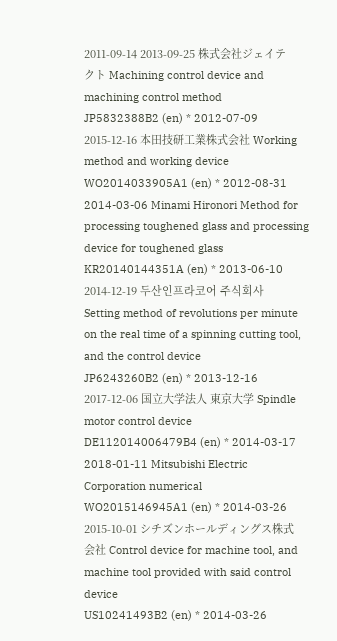2011-09-14 2013-09-25 株式会社ジェイテクト Machining control device and machining control method
JP5832388B2 (en) * 2012-07-09 2015-12-16 本田技研工業株式会社 Working method and working device
WO2014033905A1 (en) * 2012-08-31 2014-03-06 Minami Hironori Method for processing toughened glass and processing device for toughened glass
KR20140144351A (en) * 2013-06-10 2014-12-19 두산인프라코어 주식회사 Setting method of revolutions per minute on the real time of a spinning cutting tool, and the control device
JP6243260B2 (en) * 2013-12-16 2017-12-06 国立大学法人 東京大学 Spindle motor control device
DE112014006479B4 (en) * 2014-03-17 2018-01-11 Mitsubishi Electric Corporation numerical
WO2015146945A1 (en) * 2014-03-26 2015-10-01 シチズンホールディングス株式会社 Control device for machine tool, and machine tool provided with said control device
US10241493B2 (en) * 2014-03-26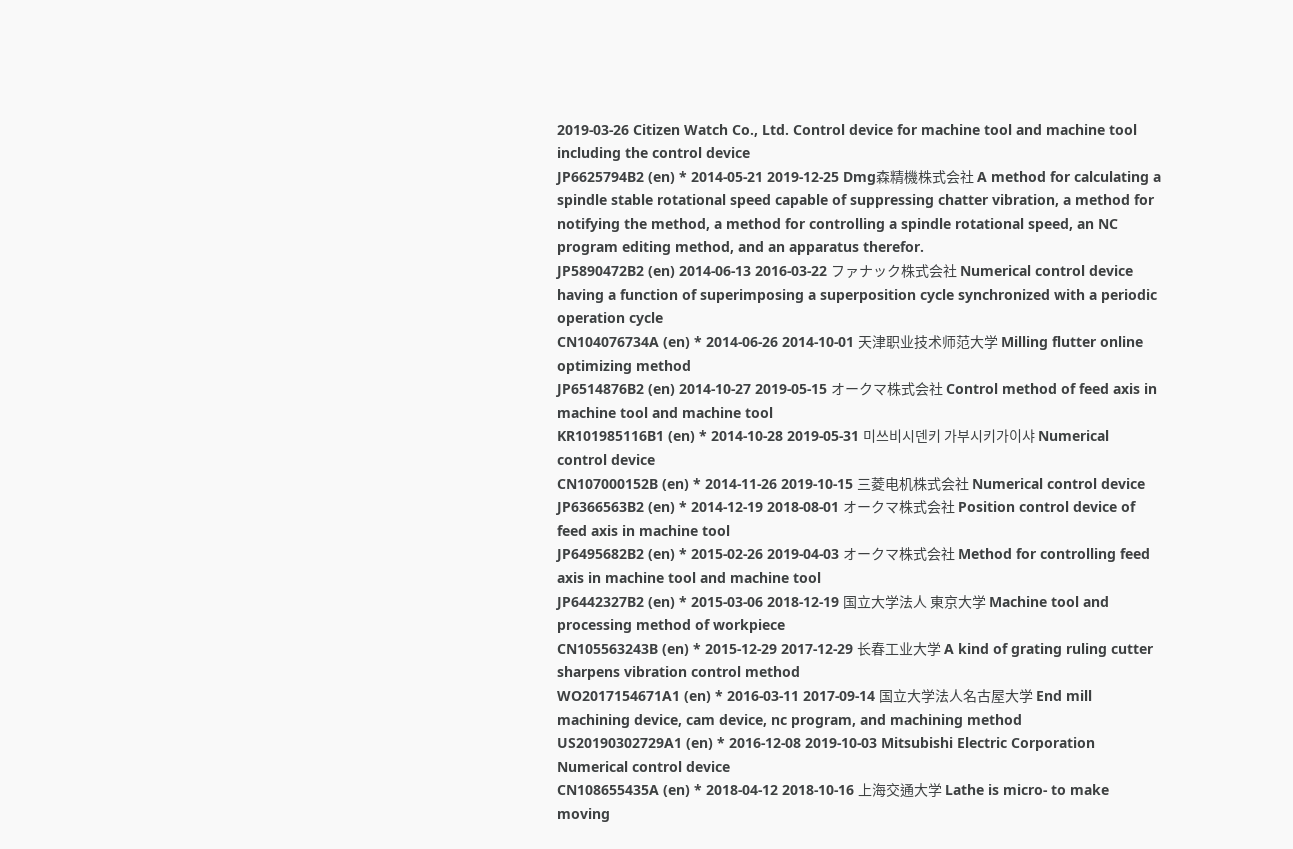2019-03-26 Citizen Watch Co., Ltd. Control device for machine tool and machine tool including the control device
JP6625794B2 (en) * 2014-05-21 2019-12-25 Dmg森精機株式会社 A method for calculating a spindle stable rotational speed capable of suppressing chatter vibration, a method for notifying the method, a method for controlling a spindle rotational speed, an NC program editing method, and an apparatus therefor.
JP5890472B2 (en) 2014-06-13 2016-03-22 ファナック株式会社 Numerical control device having a function of superimposing a superposition cycle synchronized with a periodic operation cycle
CN104076734A (en) * 2014-06-26 2014-10-01 天津职业技术师范大学 Milling flutter online optimizing method
JP6514876B2 (en) 2014-10-27 2019-05-15 オークマ株式会社 Control method of feed axis in machine tool and machine tool
KR101985116B1 (en) * 2014-10-28 2019-05-31 미쓰비시덴키 가부시키가이샤 Numerical control device
CN107000152B (en) * 2014-11-26 2019-10-15 三菱电机株式会社 Numerical control device
JP6366563B2 (en) * 2014-12-19 2018-08-01 オークマ株式会社 Position control device of feed axis in machine tool
JP6495682B2 (en) * 2015-02-26 2019-04-03 オークマ株式会社 Method for controlling feed axis in machine tool and machine tool
JP6442327B2 (en) * 2015-03-06 2018-12-19 国立大学法人 東京大学 Machine tool and processing method of workpiece
CN105563243B (en) * 2015-12-29 2017-12-29 长春工业大学 A kind of grating ruling cutter sharpens vibration control method
WO2017154671A1 (en) * 2016-03-11 2017-09-14 国立大学法人名古屋大学 End mill machining device, cam device, nc program, and machining method
US20190302729A1 (en) * 2016-12-08 2019-10-03 Mitsubishi Electric Corporation Numerical control device
CN108655435A (en) * 2018-04-12 2018-10-16 上海交通大学 Lathe is micro- to make moving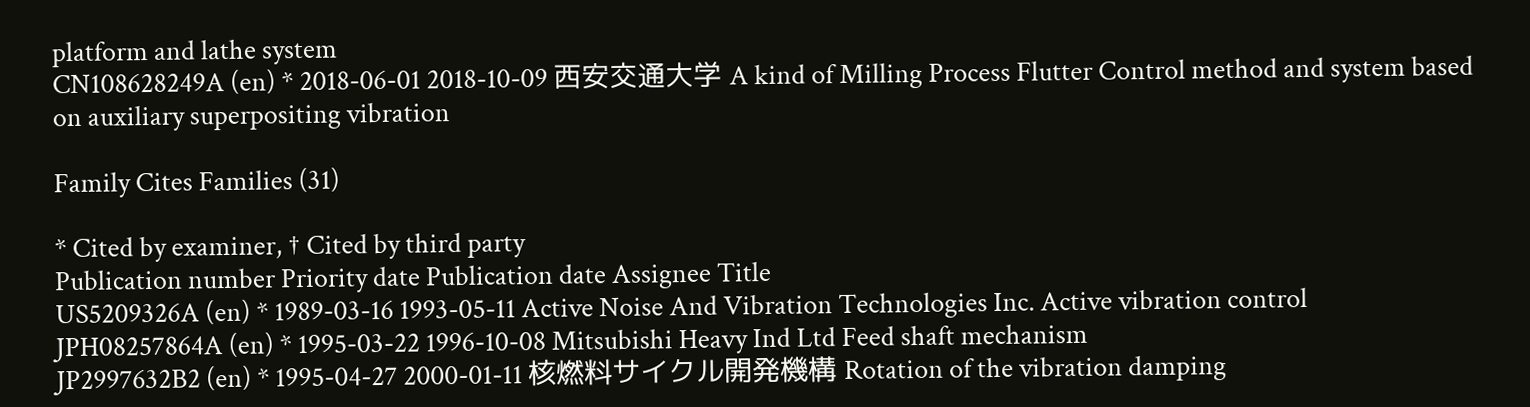platform and lathe system
CN108628249A (en) * 2018-06-01 2018-10-09 西安交通大学 A kind of Milling Process Flutter Control method and system based on auxiliary superpositing vibration

Family Cites Families (31)

* Cited by examiner, † Cited by third party
Publication number Priority date Publication date Assignee Title
US5209326A (en) * 1989-03-16 1993-05-11 Active Noise And Vibration Technologies Inc. Active vibration control
JPH08257864A (en) * 1995-03-22 1996-10-08 Mitsubishi Heavy Ind Ltd Feed shaft mechanism
JP2997632B2 (en) * 1995-04-27 2000-01-11 核燃料サイクル開発機構 Rotation of the vibration damping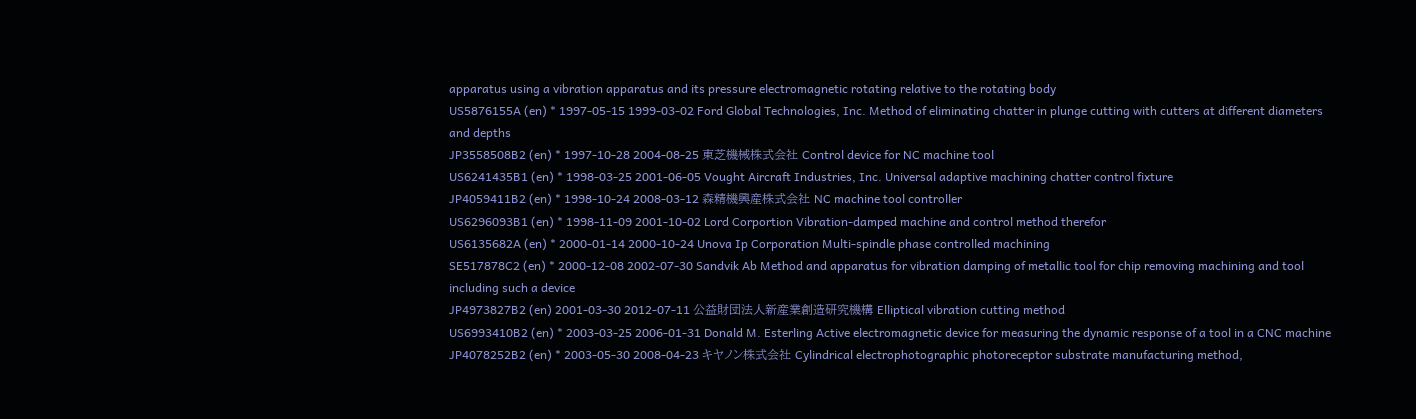apparatus using a vibration apparatus and its pressure electromagnetic rotating relative to the rotating body
US5876155A (en) * 1997-05-15 1999-03-02 Ford Global Technologies, Inc. Method of eliminating chatter in plunge cutting with cutters at different diameters and depths
JP3558508B2 (en) * 1997-10-28 2004-08-25 東芝機械株式会社 Control device for NC machine tool
US6241435B1 (en) * 1998-03-25 2001-06-05 Vought Aircraft Industries, Inc. Universal adaptive machining chatter control fixture
JP4059411B2 (en) * 1998-10-24 2008-03-12 森精機興産株式会社 NC machine tool controller
US6296093B1 (en) * 1998-11-09 2001-10-02 Lord Corportion Vibration-damped machine and control method therefor
US6135682A (en) * 2000-01-14 2000-10-24 Unova Ip Corporation Multi-spindle phase controlled machining
SE517878C2 (en) * 2000-12-08 2002-07-30 Sandvik Ab Method and apparatus for vibration damping of metallic tool for chip removing machining and tool including such a device
JP4973827B2 (en) 2001-03-30 2012-07-11 公益財団法人新産業創造研究機構 Elliptical vibration cutting method
US6993410B2 (en) * 2003-03-25 2006-01-31 Donald M. Esterling Active electromagnetic device for measuring the dynamic response of a tool in a CNC machine
JP4078252B2 (en) * 2003-05-30 2008-04-23 キヤノン株式会社 Cylindrical electrophotographic photoreceptor substrate manufacturing method,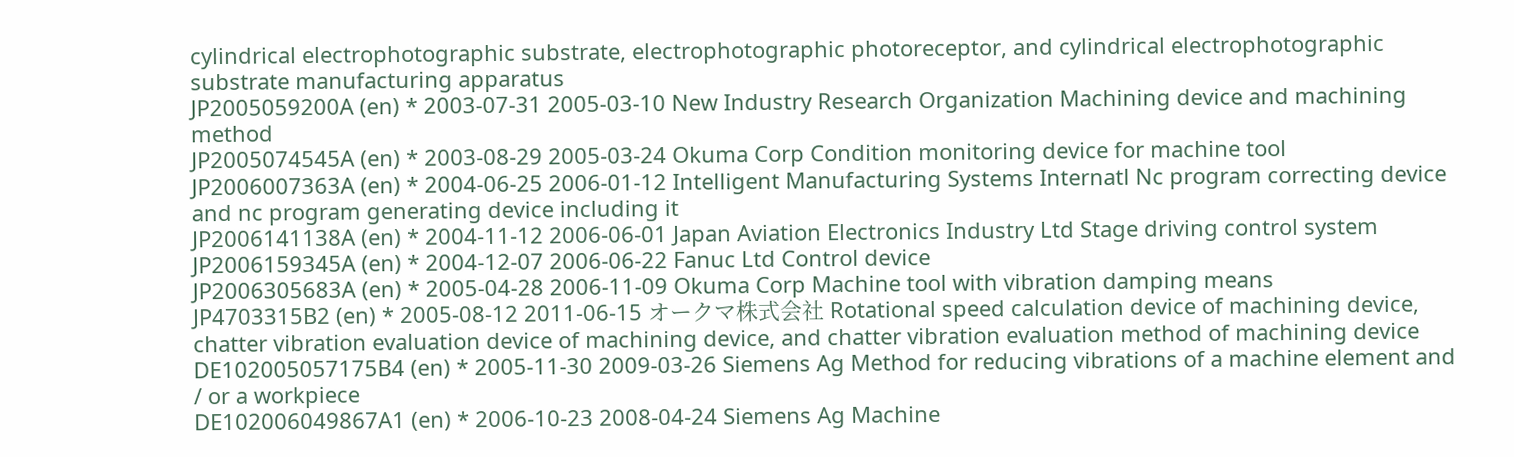cylindrical electrophotographic substrate, electrophotographic photoreceptor, and cylindrical electrophotographic substrate manufacturing apparatus
JP2005059200A (en) * 2003-07-31 2005-03-10 New Industry Research Organization Machining device and machining method
JP2005074545A (en) * 2003-08-29 2005-03-24 Okuma Corp Condition monitoring device for machine tool
JP2006007363A (en) * 2004-06-25 2006-01-12 Intelligent Manufacturing Systems Internatl Nc program correcting device and nc program generating device including it
JP2006141138A (en) * 2004-11-12 2006-06-01 Japan Aviation Electronics Industry Ltd Stage driving control system
JP2006159345A (en) * 2004-12-07 2006-06-22 Fanuc Ltd Control device
JP2006305683A (en) * 2005-04-28 2006-11-09 Okuma Corp Machine tool with vibration damping means
JP4703315B2 (en) * 2005-08-12 2011-06-15 オークマ株式会社 Rotational speed calculation device of machining device, chatter vibration evaluation device of machining device, and chatter vibration evaluation method of machining device
DE102005057175B4 (en) * 2005-11-30 2009-03-26 Siemens Ag Method for reducing vibrations of a machine element and / or a workpiece
DE102006049867A1 (en) * 2006-10-23 2008-04-24 Siemens Ag Machine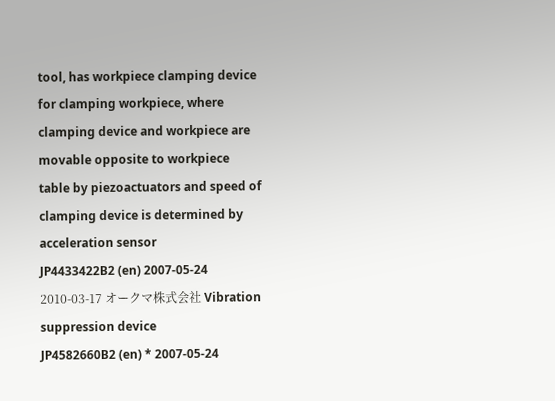tool, has workpiece clamping device for clamping workpiece, where clamping device and workpiece are movable opposite to workpiece table by piezoactuators and speed of clamping device is determined by acceleration sensor
JP4433422B2 (en) 2007-05-24 2010-03-17 オークマ株式会社 Vibration suppression device
JP4582660B2 (en) * 2007-05-24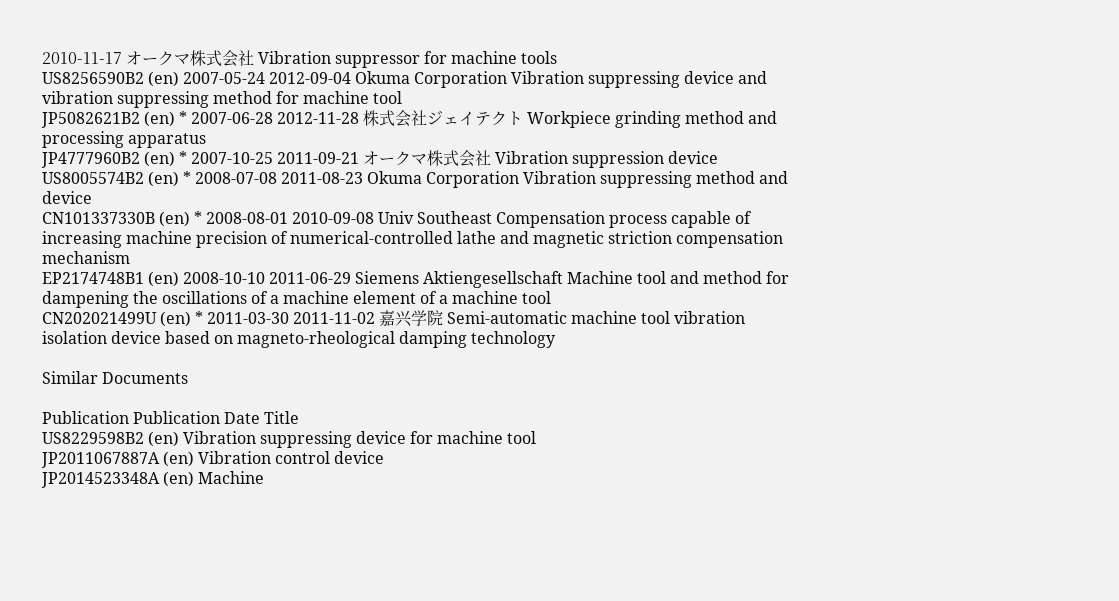2010-11-17 オークマ株式会社 Vibration suppressor for machine tools
US8256590B2 (en) 2007-05-24 2012-09-04 Okuma Corporation Vibration suppressing device and vibration suppressing method for machine tool
JP5082621B2 (en) * 2007-06-28 2012-11-28 株式会社ジェイテクト Workpiece grinding method and processing apparatus
JP4777960B2 (en) * 2007-10-25 2011-09-21 オークマ株式会社 Vibration suppression device
US8005574B2 (en) * 2008-07-08 2011-08-23 Okuma Corporation Vibration suppressing method and device
CN101337330B (en) * 2008-08-01 2010-09-08 Univ Southeast Compensation process capable of increasing machine precision of numerical-controlled lathe and magnetic striction compensation mechanism
EP2174748B1 (en) 2008-10-10 2011-06-29 Siemens Aktiengesellschaft Machine tool and method for dampening the oscillations of a machine element of a machine tool
CN202021499U (en) * 2011-03-30 2011-11-02 嘉兴学院 Semi-automatic machine tool vibration isolation device based on magneto-rheological damping technology

Similar Documents

Publication Publication Date Title
US8229598B2 (en) Vibration suppressing device for machine tool
JP2011067887A (en) Vibration control device
JP2014523348A (en) Machine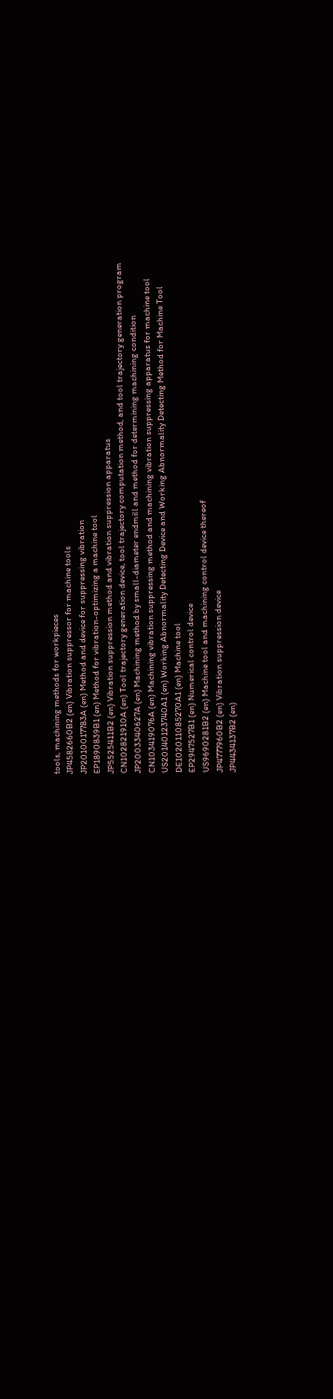tools, machining methods for workpieces
JP4582660B2 (en) Vibration suppressor for machine tools
JP2010017783A (en) Method and device for suppressing vibration
EP1890839B1 (en) Method for vibration-optimizing a machine tool
JP5525411B2 (en) Vibration suppression method and vibration suppression apparatus
CN102821910A (en) Tool trajectory generation device, tool trajectory computation method, and tool trajectory generation program
JP2003340627A (en) Machining method by small-diameter endmill and method for determining machining condition
CN103419076A (en) Machining vibration suppressing method and machining vibration suppressing apparatus for machine tool
US20140123740A1 (en) Working Abnormality Detecting Device and Working Abnormality Detecting Method for Machine Tool
DE102011085270A1 (en) Machine tool
EP2947527B1 (en) Numerical control device
US9690281B2 (en) Machine tool and machining control device thereof
JP4777960B2 (en) Vibration suppression device
JP4434137B2 (en)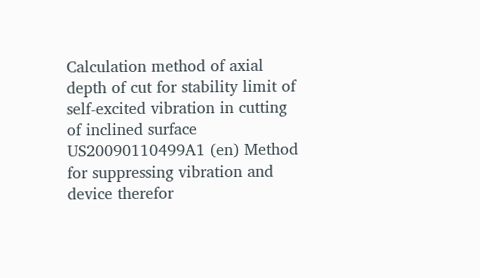Calculation method of axial depth of cut for stability limit of self-excited vibration in cutting of inclined surface
US20090110499A1 (en) Method for suppressing vibration and device therefor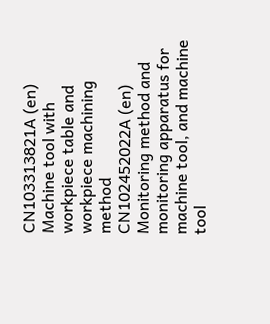CN103313821A (en) Machine tool with workpiece table and workpiece machining method
CN102452022A (en) Monitoring method and monitoring apparatus for machine tool, and machine tool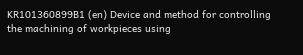KR101360899B1 (en) Device and method for controlling the machining of workpieces using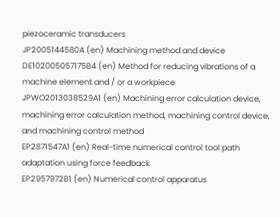piezoceramic transducers
JP2005144580A (en) Machining method and device
DE102005057175B4 (en) Method for reducing vibrations of a machine element and / or a workpiece
JPWO2013038529A1 (en) Machining error calculation device, machining error calculation method, machining control device, and machining control method
EP2871547A1 (en) Real-time numerical control tool path adaptation using force feedback
EP2957972B1 (en) Numerical control apparatus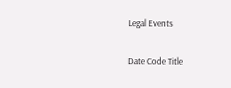Legal Events

Date Code Title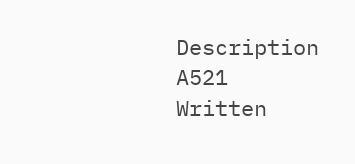Description
A521 Written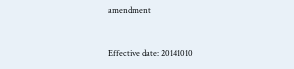amendment


Effective date: 20141010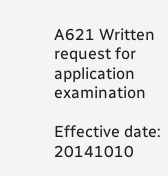A621 Written request for application examination

Effective date: 20141010